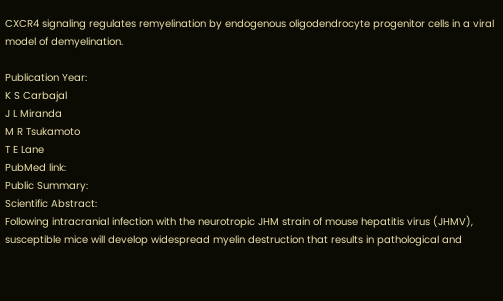CXCR4 signaling regulates remyelination by endogenous oligodendrocyte progenitor cells in a viral model of demyelination.

Publication Year:
K S Carbajal
J L Miranda
M R Tsukamoto
T E Lane
PubMed link:
Public Summary:
Scientific Abstract:
Following intracranial infection with the neurotropic JHM strain of mouse hepatitis virus (JHMV), susceptible mice will develop widespread myelin destruction that results in pathological and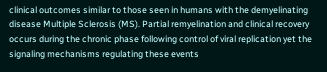clinical outcomes similar to those seen in humans with the demyelinating disease Multiple Sclerosis (MS). Partial remyelination and clinical recovery occurs during the chronic phase following control of viral replication yet the signaling mechanisms regulating these events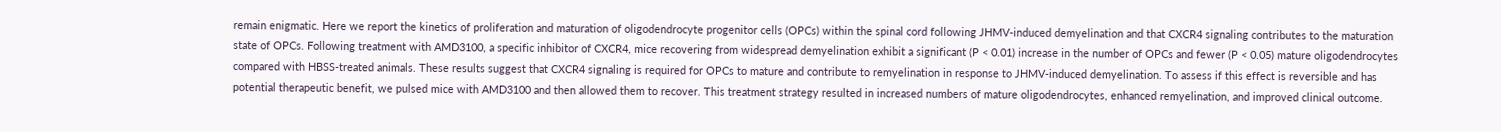remain enigmatic. Here we report the kinetics of proliferation and maturation of oligodendrocyte progenitor cells (OPCs) within the spinal cord following JHMV-induced demyelination and that CXCR4 signaling contributes to the maturation state of OPCs. Following treatment with AMD3100, a specific inhibitor of CXCR4, mice recovering from widespread demyelination exhibit a significant (P < 0.01) increase in the number of OPCs and fewer (P < 0.05) mature oligodendrocytes compared with HBSS-treated animals. These results suggest that CXCR4 signaling is required for OPCs to mature and contribute to remyelination in response to JHMV-induced demyelination. To assess if this effect is reversible and has potential therapeutic benefit, we pulsed mice with AMD3100 and then allowed them to recover. This treatment strategy resulted in increased numbers of mature oligodendrocytes, enhanced remyelination, and improved clinical outcome.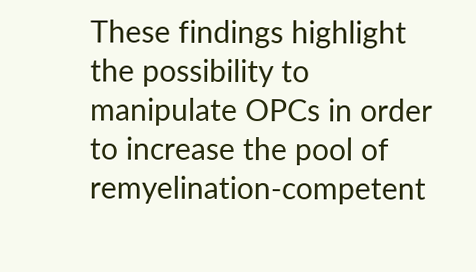These findings highlight the possibility to manipulate OPCs in order to increase the pool of remyelination-competent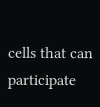cells that can participate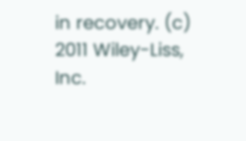in recovery. (c) 2011 Wiley-Liss, Inc.